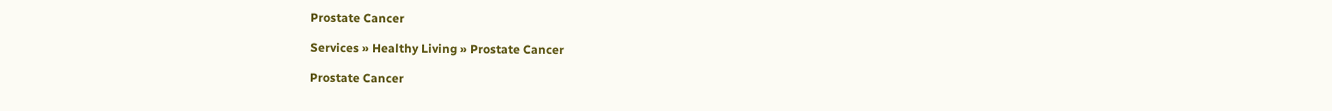Prostate Cancer

Services » Healthy Living » Prostate Cancer

Prostate Cancer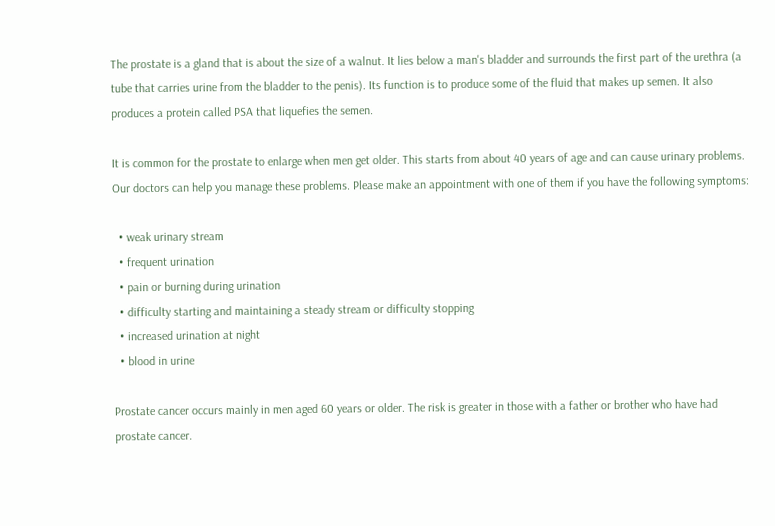The prostate is a gland that is about the size of a walnut. It lies below a man's bladder and surrounds the first part of the urethra (a tube that carries urine from the bladder to the penis). Its function is to produce some of the fluid that makes up semen. It also produces a protein called PSA that liquefies the semen.

It is common for the prostate to enlarge when men get older. This starts from about 40 years of age and can cause urinary problems. Our doctors can help you manage these problems. Please make an appointment with one of them if you have the following symptoms:

  • weak urinary stream
  • frequent urination
  • pain or burning during urination
  • difficulty starting and maintaining a steady stream or difficulty stopping
  • increased urination at night
  • blood in urine

Prostate cancer occurs mainly in men aged 60 years or older. The risk is greater in those with a father or brother who have had prostate cancer.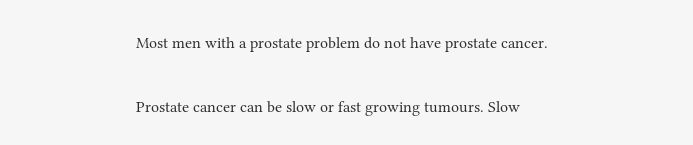Most men with a prostate problem do not have prostate cancer.

Prostate cancer can be slow or fast growing tumours. Slow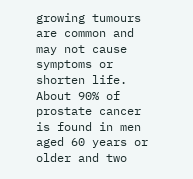growing tumours are common and may not cause symptoms or shorten life. About 90% of prostate cancer is found in men aged 60 years or older and two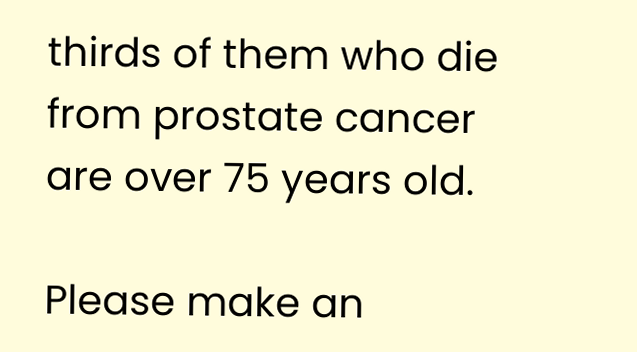thirds of them who die from prostate cancer are over 75 years old.

Please make an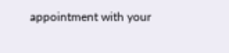appointment with your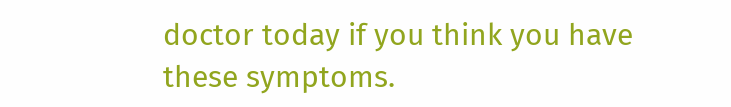doctor today if you think you have these symptoms.